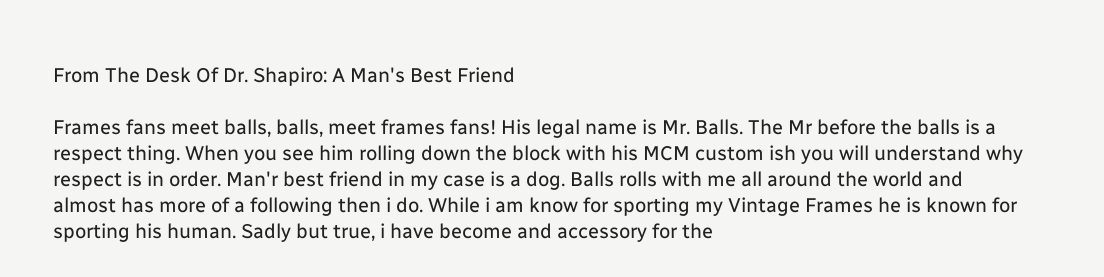From The Desk Of Dr. Shapiro: A Man's Best Friend

Frames fans meet balls, balls, meet frames fans! His legal name is Mr. Balls. The Mr before the balls is a respect thing. When you see him rolling down the block with his MCM custom ish you will understand why respect is in order. Man'r best friend in my case is a dog. Balls rolls with me all around the world and almost has more of a following then i do. While i am know for sporting my Vintage Frames he is known for sporting his human. Sadly but true, i have become and accessory for the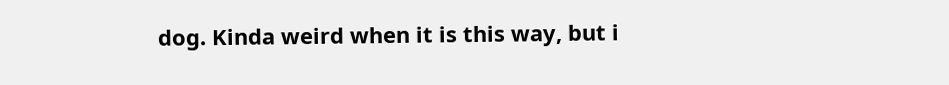dog. Kinda weird when it is this way, but i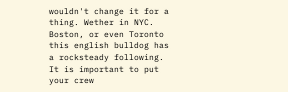wouldn't change it for a thing. Wether in NYC. Boston, or even Toronto this english bulldog has a rocksteady following. It is important to put your crew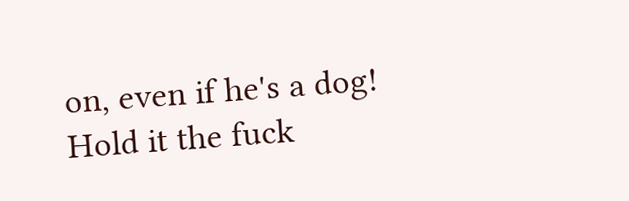on, even if he's a dog!
Hold it the fuck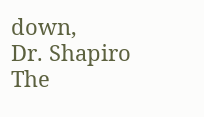down,
Dr. Shapiro
The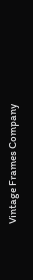Vintage Frames Company